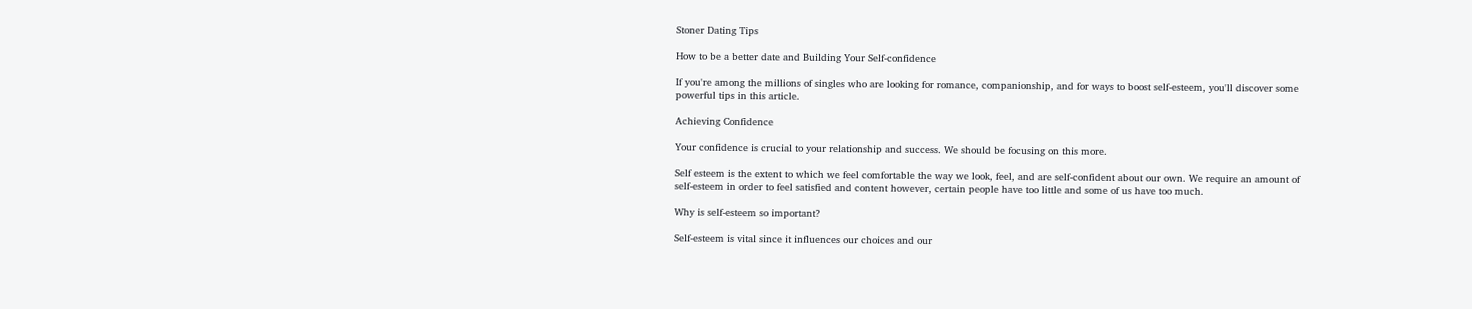Stoner Dating Tips

How to be a better date and Building Your Self-confidence

If you're among the millions of singles who are looking for romance, companionship, and for ways to boost self-esteem, you'll discover some powerful tips in this article.

Achieving Confidence

Your confidence is crucial to your relationship and success. We should be focusing on this more.

Self esteem is the extent to which we feel comfortable the way we look, feel, and are self-confident about our own. We require an amount of self-esteem in order to feel satisfied and content however, certain people have too little and some of us have too much.

Why is self-esteem so important?

Self-esteem is vital since it influences our choices and our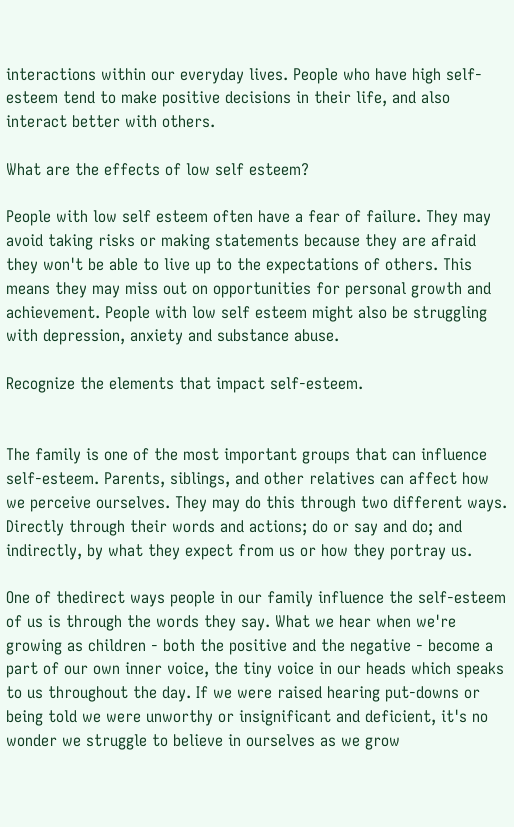interactions within our everyday lives. People who have high self-esteem tend to make positive decisions in their life, and also interact better with others.

What are the effects of low self esteem?

People with low self esteem often have a fear of failure. They may avoid taking risks or making statements because they are afraid they won't be able to live up to the expectations of others. This means they may miss out on opportunities for personal growth and achievement. People with low self esteem might also be struggling with depression, anxiety and substance abuse.

Recognize the elements that impact self-esteem.


The family is one of the most important groups that can influence self-esteem. Parents, siblings, and other relatives can affect how we perceive ourselves. They may do this through two different ways. Directly through their words and actions; do or say and do; and indirectly, by what they expect from us or how they portray us.

One of thedirect ways people in our family influence the self-esteem of us is through the words they say. What we hear when we're growing as children - both the positive and the negative - become a part of our own inner voice, the tiny voice in our heads which speaks to us throughout the day. If we were raised hearing put-downs or being told we were unworthy or insignificant and deficient, it's no wonder we struggle to believe in ourselves as we grow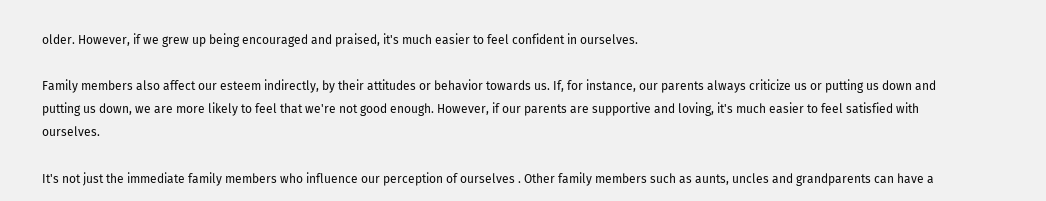older. However, if we grew up being encouraged and praised, it's much easier to feel confident in ourselves.

Family members also affect our esteem indirectly, by their attitudes or behavior towards us. If, for instance, our parents always criticize us or putting us down and putting us down, we are more likely to feel that we're not good enough. However, if our parents are supportive and loving, it's much easier to feel satisfied with ourselves.

It's not just the immediate family members who influence our perception of ourselves . Other family members such as aunts, uncles and grandparents can have a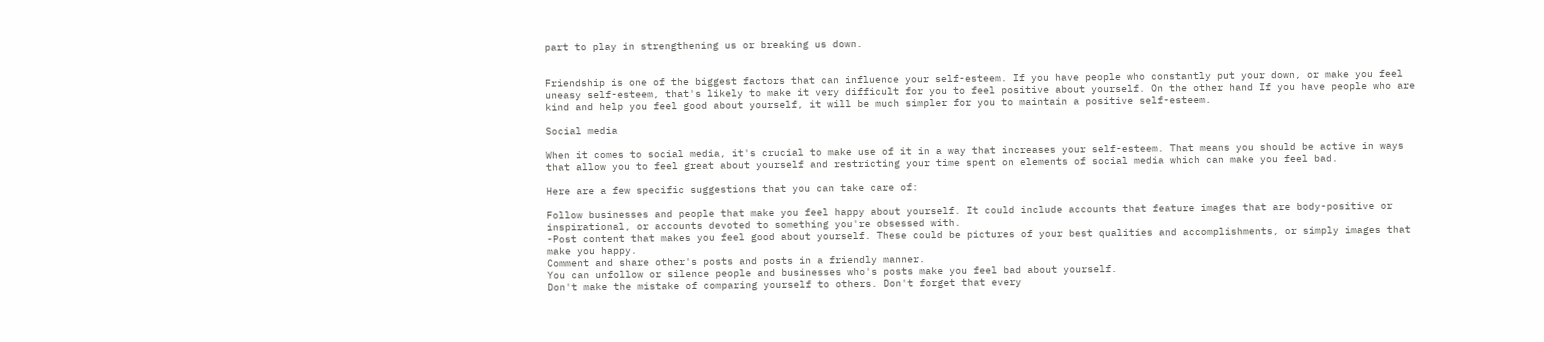part to play in strengthening us or breaking us down.


Friendship is one of the biggest factors that can influence your self-esteem. If you have people who constantly put your down, or make you feel uneasy self-esteem, that's likely to make it very difficult for you to feel positive about yourself. On the other hand If you have people who are kind and help you feel good about yourself, it will be much simpler for you to maintain a positive self-esteem.

Social media

When it comes to social media, it's crucial to make use of it in a way that increases your self-esteem. That means you should be active in ways that allow you to feel great about yourself and restricting your time spent on elements of social media which can make you feel bad.

Here are a few specific suggestions that you can take care of:

Follow businesses and people that make you feel happy about yourself. It could include accounts that feature images that are body-positive or inspirational, or accounts devoted to something you're obsessed with.
-Post content that makes you feel good about yourself. These could be pictures of your best qualities and accomplishments, or simply images that make you happy.
Comment and share other's posts and posts in a friendly manner.
You can unfollow or silence people and businesses who's posts make you feel bad about yourself.
Don't make the mistake of comparing yourself to others. Don't forget that every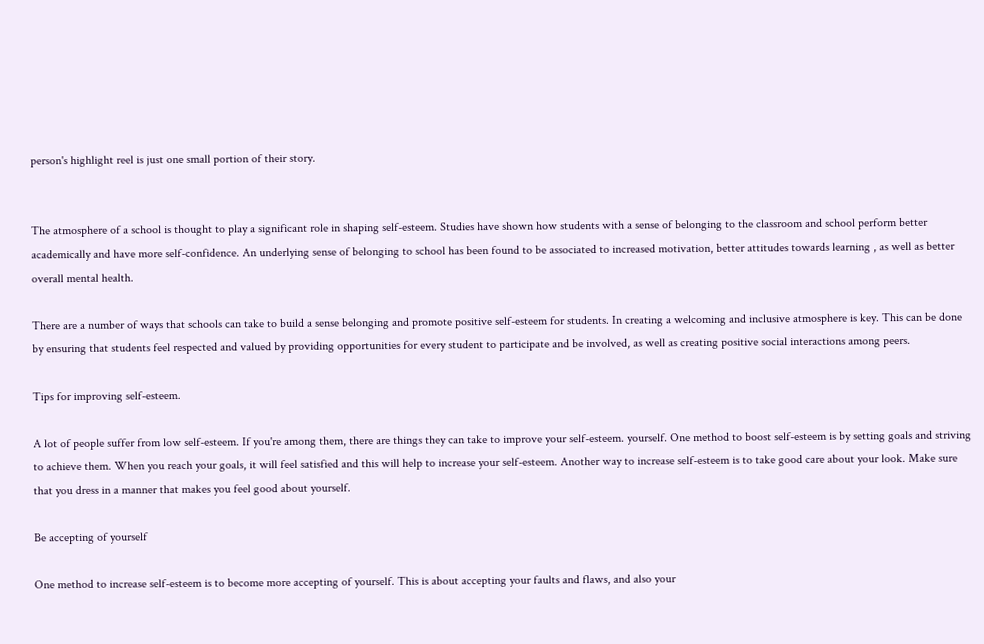person's highlight reel is just one small portion of their story.


The atmosphere of a school is thought to play a significant role in shaping self-esteem. Studies have shown how students with a sense of belonging to the classroom and school perform better academically and have more self-confidence. An underlying sense of belonging to school has been found to be associated to increased motivation, better attitudes towards learning , as well as better overall mental health.

There are a number of ways that schools can take to build a sense belonging and promote positive self-esteem for students. In creating a welcoming and inclusive atmosphere is key. This can be done by ensuring that students feel respected and valued by providing opportunities for every student to participate and be involved, as well as creating positive social interactions among peers.

Tips for improving self-esteem.

A lot of people suffer from low self-esteem. If you're among them, there are things they can take to improve your self-esteem. yourself. One method to boost self-esteem is by setting goals and striving to achieve them. When you reach your goals, it will feel satisfied and this will help to increase your self-esteem. Another way to increase self-esteem is to take good care about your look. Make sure that you dress in a manner that makes you feel good about yourself.

Be accepting of yourself

One method to increase self-esteem is to become more accepting of yourself. This is about accepting your faults and flaws, and also your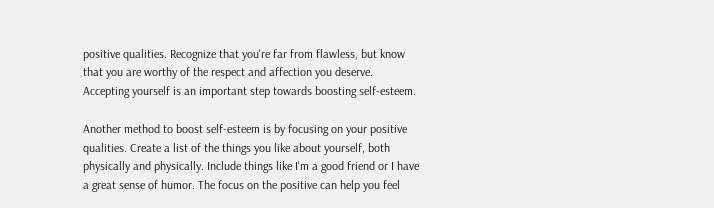positive qualities. Recognize that you're far from flawless, but know that you are worthy of the respect and affection you deserve. Accepting yourself is an important step towards boosting self-esteem.

Another method to boost self-esteem is by focusing on your positive qualities. Create a list of the things you like about yourself, both physically and physically. Include things like I'm a good friend or I have a great sense of humor. The focus on the positive can help you feel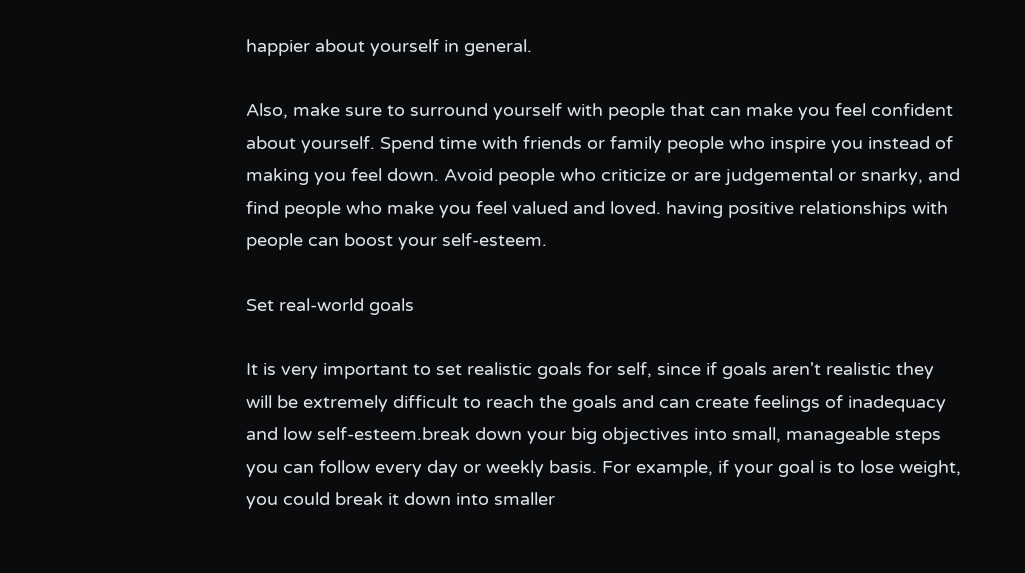happier about yourself in general.

Also, make sure to surround yourself with people that can make you feel confident about yourself. Spend time with friends or family people who inspire you instead of making you feel down. Avoid people who criticize or are judgemental or snarky, and find people who make you feel valued and loved. having positive relationships with people can boost your self-esteem.

Set real-world goals

It is very important to set realistic goals for self, since if goals aren't realistic they will be extremely difficult to reach the goals and can create feelings of inadequacy and low self-esteem.break down your big objectives into small, manageable steps you can follow every day or weekly basis. For example, if your goal is to lose weight, you could break it down into smaller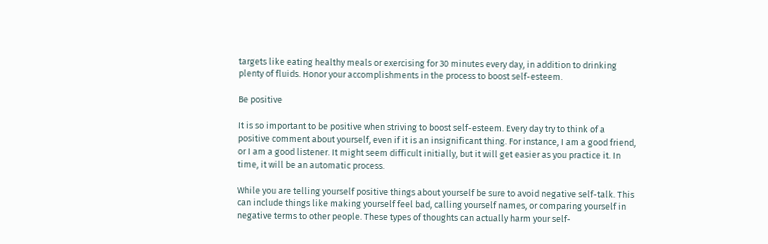targets like eating healthy meals or exercising for 30 minutes every day, in addition to drinking plenty of fluids. Honor your accomplishments in the process to boost self-esteem.

Be positive

It is so important to be positive when striving to boost self-esteem. Every day try to think of a positive comment about yourself, even if it is an insignificant thing. For instance, I am a good friend, or I am a good listener. It might seem difficult initially, but it will get easier as you practice it. In time, it will be an automatic process.

While you are telling yourself positive things about yourself be sure to avoid negative self-talk. This can include things like making yourself feel bad, calling yourself names, or comparing yourself in negative terms to other people. These types of thoughts can actually harm your self-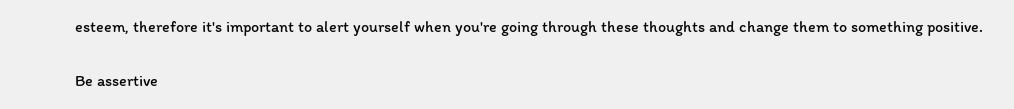esteem, therefore it's important to alert yourself when you're going through these thoughts and change them to something positive.

Be assertive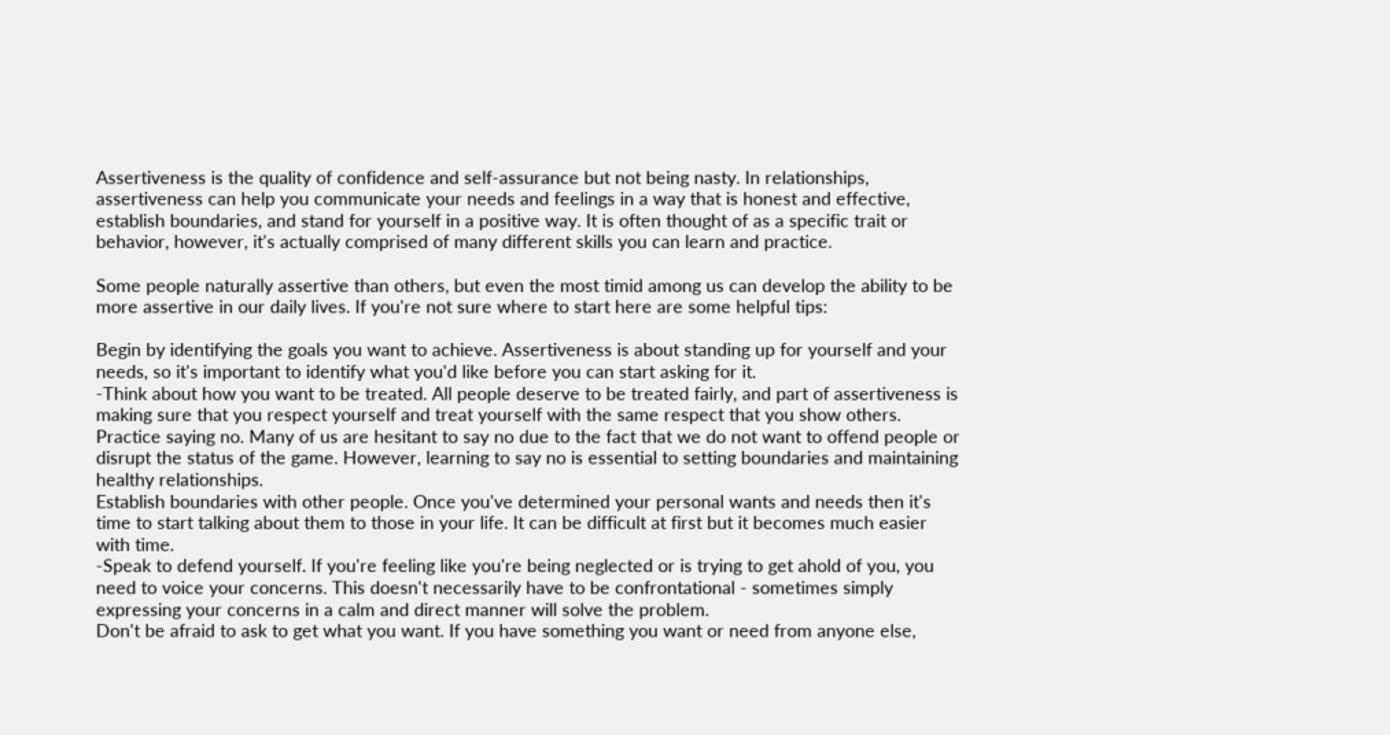Assertiveness is the quality of confidence and self-assurance but not being nasty. In relationships, assertiveness can help you communicate your needs and feelings in a way that is honest and effective, establish boundaries, and stand for yourself in a positive way. It is often thought of as a specific trait or behavior, however, it's actually comprised of many different skills you can learn and practice.

Some people naturally assertive than others, but even the most timid among us can develop the ability to be more assertive in our daily lives. If you're not sure where to start here are some helpful tips:

Begin by identifying the goals you want to achieve. Assertiveness is about standing up for yourself and your needs, so it's important to identify what you'd like before you can start asking for it.
-Think about how you want to be treated. All people deserve to be treated fairly, and part of assertiveness is making sure that you respect yourself and treat yourself with the same respect that you show others.
Practice saying no. Many of us are hesitant to say no due to the fact that we do not want to offend people or disrupt the status of the game. However, learning to say no is essential to setting boundaries and maintaining healthy relationships.
Establish boundaries with other people. Once you've determined your personal wants and needs then it's time to start talking about them to those in your life. It can be difficult at first but it becomes much easier with time.
-Speak to defend yourself. If you're feeling like you're being neglected or is trying to get ahold of you, you need to voice your concerns. This doesn't necessarily have to be confrontational - sometimes simply expressing your concerns in a calm and direct manner will solve the problem.
Don't be afraid to ask to get what you want. If you have something you want or need from anyone else,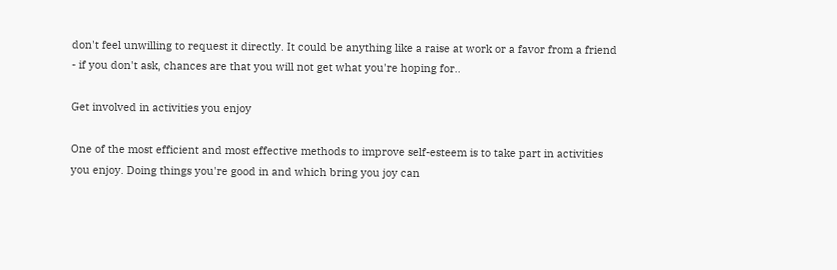don't feel unwilling to request it directly. It could be anything like a raise at work or a favor from a friend - if you don't ask, chances are that you will not get what you're hoping for..

Get involved in activities you enjoy

One of the most efficient and most effective methods to improve self-esteem is to take part in activities you enjoy. Doing things you're good in and which bring you joy can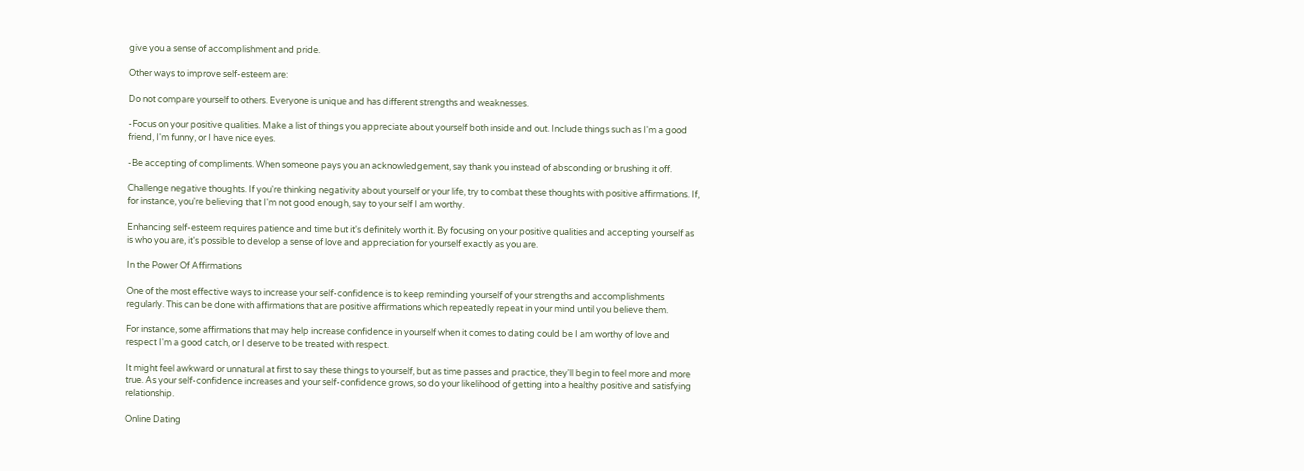give you a sense of accomplishment and pride.

Other ways to improve self-esteem are:

Do not compare yourself to others. Everyone is unique and has different strengths and weaknesses.

-Focus on your positive qualities. Make a list of things you appreciate about yourself both inside and out. Include things such as I'm a good friend, I'm funny, or I have nice eyes.

-Be accepting of compliments. When someone pays you an acknowledgement, say thank you instead of absconding or brushing it off.

Challenge negative thoughts. If you're thinking negativity about yourself or your life, try to combat these thoughts with positive affirmations. If, for instance, you're believing that I'm not good enough, say to your self I am worthy.

Enhancing self-esteem requires patience and time but it's definitely worth it. By focusing on your positive qualities and accepting yourself as is who you are, it's possible to develop a sense of love and appreciation for yourself exactly as you are.

In the Power Of Affirmations

One of the most effective ways to increase your self-confidence is to keep reminding yourself of your strengths and accomplishments regularly. This can be done with affirmations that are positive affirmations which repeatedly repeat in your mind until you believe them.

For instance, some affirmations that may help increase confidence in yourself when it comes to dating could be I am worthy of love and respect I'm a good catch, or I deserve to be treated with respect.

It might feel awkward or unnatural at first to say these things to yourself, but as time passes and practice, they'll begin to feel more and more true. As your self-confidence increases and your self-confidence grows, so do your likelihood of getting into a healthy positive and satisfying relationship.

Online Dating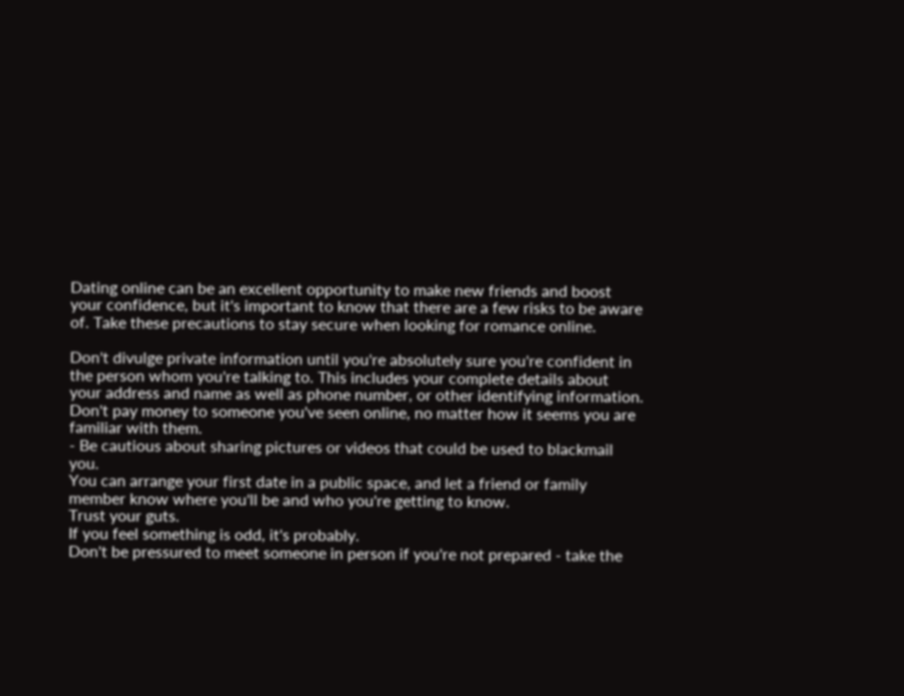Dating online can be an excellent opportunity to make new friends and boost your confidence, but it's important to know that there are a few risks to be aware of. Take these precautions to stay secure when looking for romance online.

Don't divulge private information until you're absolutely sure you're confident in the person whom you're talking to. This includes your complete details about your address and name as well as phone number, or other identifying information.
Don't pay money to someone you've seen online, no matter how it seems you are familiar with them.
- Be cautious about sharing pictures or videos that could be used to blackmail you.
You can arrange your first date in a public space, and let a friend or family member know where you'll be and who you're getting to know.
Trust your guts.
If you feel something is odd, it's probably.
Don't be pressured to meet someone in person if you're not prepared - take the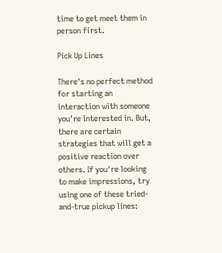time to get meet them in person first.

Pick Up Lines

There's no perfect method for starting an interaction with someone you're interested in. But, there are certain strategies that will get a positive reaction over others. If you're looking to make impressions, try using one of these tried-and-true pickup lines: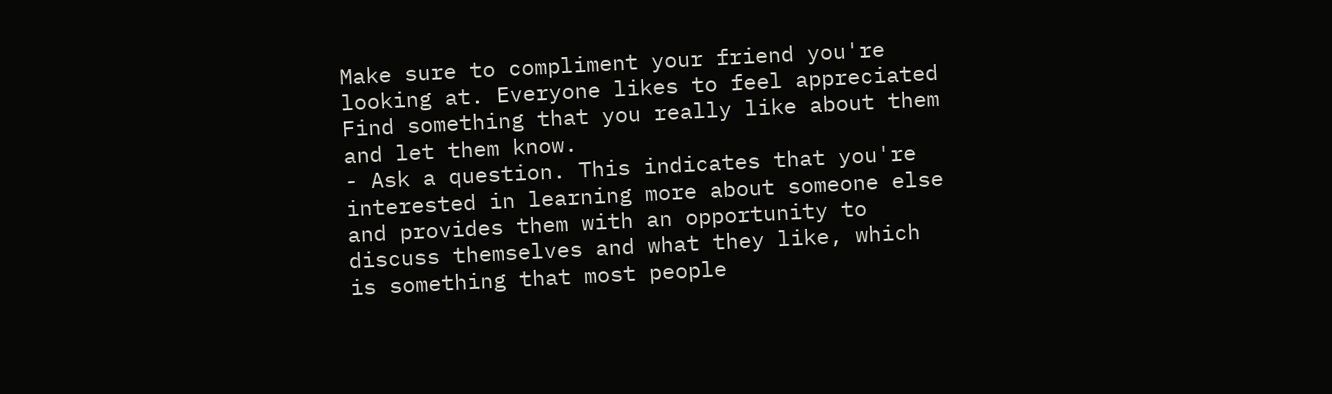Make sure to compliment your friend you're looking at. Everyone likes to feel appreciated Find something that you really like about them and let them know.
- Ask a question. This indicates that you're interested in learning more about someone else and provides them with an opportunity to discuss themselves and what they like, which is something that most people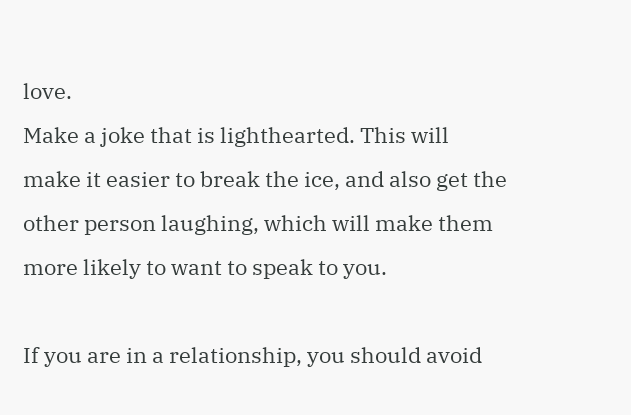love.
Make a joke that is lighthearted. This will make it easier to break the ice, and also get the other person laughing, which will make them more likely to want to speak to you.

If you are in a relationship, you should avoid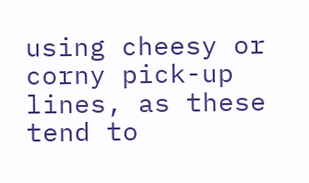using cheesy or corny pick-up lines, as these tend to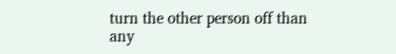turn the other person off than any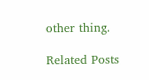other thing.

Related Posts